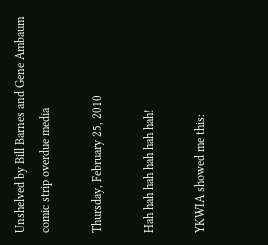Unshelved by Bill Barnes and Gene Ambaum
comic strip overdue media

Thursday, February 25, 2010

Hah hah hah hah hah hah!

YKWIA showed me this: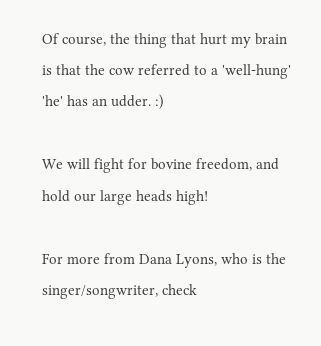Of course, the thing that hurt my brain is that the cow referred to a 'well-hung' 'he' has an udder. :)

We will fight for bovine freedom, and hold our large heads high!

For more from Dana Lyons, who is the singer/songwriter, check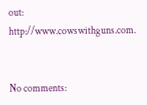out: http://www.cowswithguns.com.


No comments: